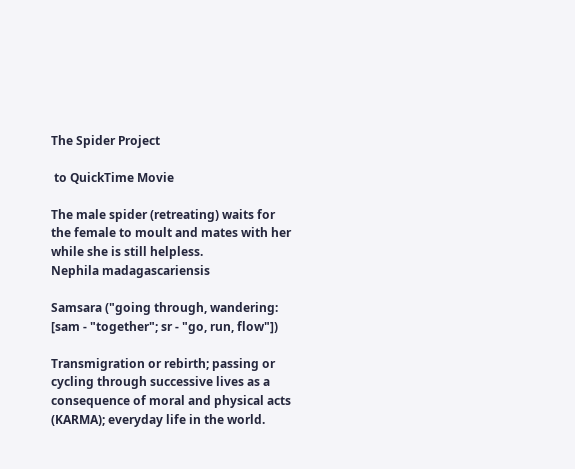The Spider Project

 to QuickTime Movie

The male spider (retreating) waits for the female to moult and mates with her while she is still helpless.
Nephila madagascariensis

Samsara ("going through, wandering: [sam - "together"; sr - "go, run, flow"])

Transmigration or rebirth; passing or cycling through successive lives as a consequence of moral and physical acts (KARMA); everyday life in the world.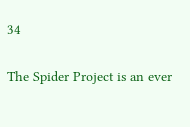34

The Spider Project is an ever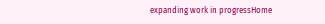expanding work in progressHome